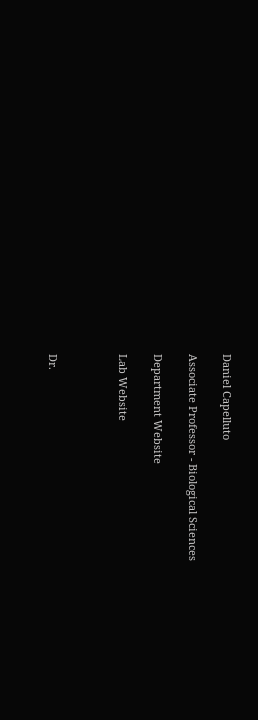Daniel Capelluto

Associate Professor - Biological Sciences

Department Website

Lab Website



Dr.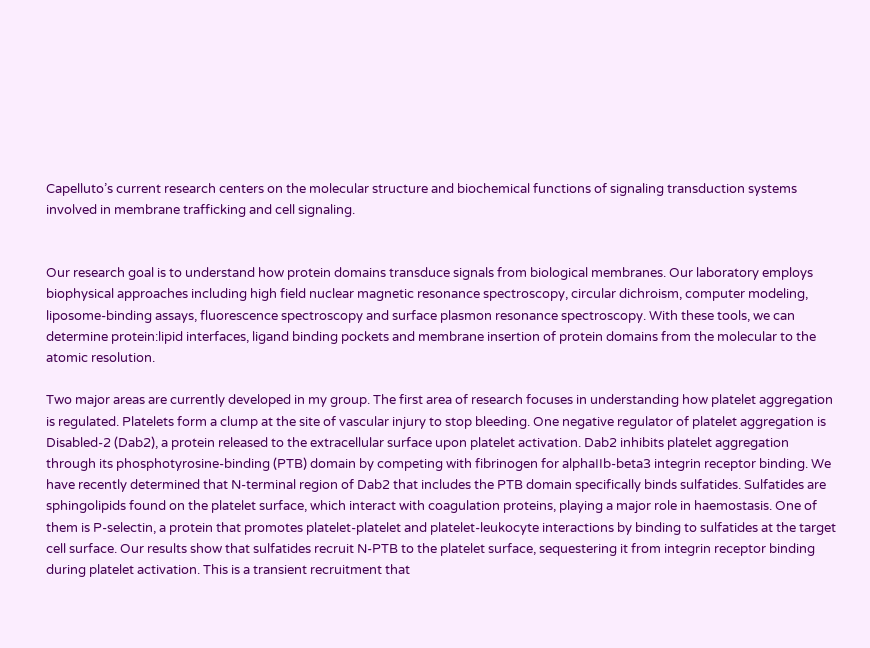Capelluto’s current research centers on the molecular structure and biochemical functions of signaling transduction systems involved in membrane trafficking and cell signaling.


Our research goal is to understand how protein domains transduce signals from biological membranes. Our laboratory employs biophysical approaches including high field nuclear magnetic resonance spectroscopy, circular dichroism, computer modeling, liposome-binding assays, fluorescence spectroscopy and surface plasmon resonance spectroscopy. With these tools, we can determine protein:lipid interfaces, ligand binding pockets and membrane insertion of protein domains from the molecular to the atomic resolution.

Two major areas are currently developed in my group. The first area of research focuses in understanding how platelet aggregation is regulated. Platelets form a clump at the site of vascular injury to stop bleeding. One negative regulator of platelet aggregation is Disabled-2 (Dab2), a protein released to the extracellular surface upon platelet activation. Dab2 inhibits platelet aggregation through its phosphotyrosine-binding (PTB) domain by competing with fibrinogen for alphaIIb-beta3 integrin receptor binding. We have recently determined that N-terminal region of Dab2 that includes the PTB domain specifically binds sulfatides. Sulfatides are sphingolipids found on the platelet surface, which interact with coagulation proteins, playing a major role in haemostasis. One of them is P-selectin, a protein that promotes platelet-platelet and platelet-leukocyte interactions by binding to sulfatides at the target cell surface. Our results show that sulfatides recruit N-PTB to the platelet surface, sequestering it from integrin receptor binding during platelet activation. This is a transient recruitment that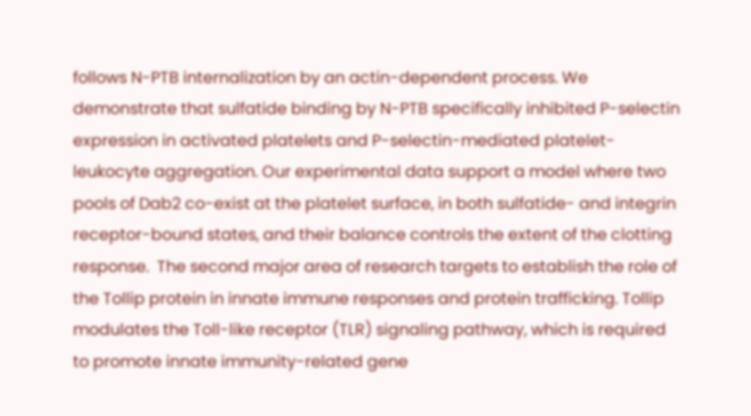follows N-PTB internalization by an actin-dependent process. We demonstrate that sulfatide binding by N-PTB specifically inhibited P-selectin expression in activated platelets and P-selectin-mediated platelet-leukocyte aggregation. Our experimental data support a model where two pools of Dab2 co-exist at the platelet surface, in both sulfatide- and integrin receptor-bound states, and their balance controls the extent of the clotting response.  The second major area of research targets to establish the role of the Tollip protein in innate immune responses and protein trafficking. Tollip modulates the Toll-like receptor (TLR) signaling pathway, which is required to promote innate immunity-related gene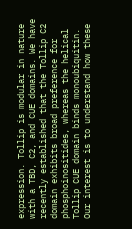expression. Tollip is modular in nature with a TBD, C2, and CUE domains. We have recently established that the Tollip C2 domain exhibits broad preference for phosphoinositides, whereas the helical Tollip CUE domain binds monoubiquitin. Our interest is to understand how these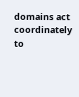domains act coordinately to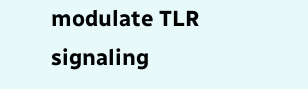modulate TLR signaling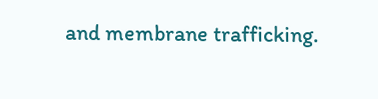and membrane trafficking.